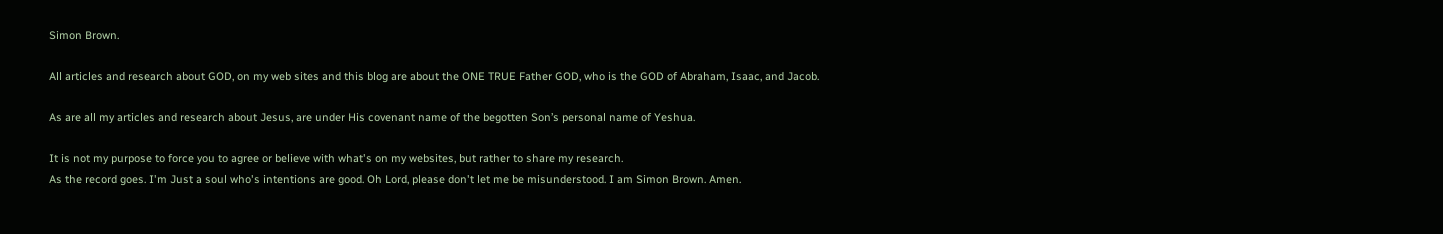Simon Brown.

All articles and research about GOD, on my web sites and this blog are about the ONE TRUE Father GOD, who is the GOD of Abraham, Isaac, and Jacob.

As are all my articles and research about Jesus, are under His covenant name of the begotten Son’s personal name of Yeshua.

It is not my purpose to force you to agree or believe with what's on my websites, but rather to share my research.
As the record goes. I'm Just a soul who's intentions are good. Oh Lord, please don't let me be misunderstood. I am Simon Brown. Amen.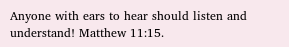Anyone with ears to hear should listen and understand! Matthew 11:15.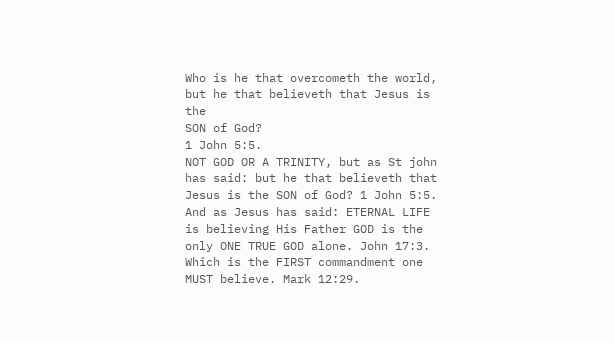Who is he that overcometh the world, but he that believeth that Jesus is the
SON of God?
1 John 5:5.
NOT GOD OR A TRINITY, but as St john has said: but he that believeth that Jesus is the SON of God? 1 John 5:5.
And as Jesus has said: ETERNAL LIFE is believing His Father GOD is the only ONE TRUE GOD alone. John 17:3. Which is the FIRST commandment one MUST believe. Mark 12:29.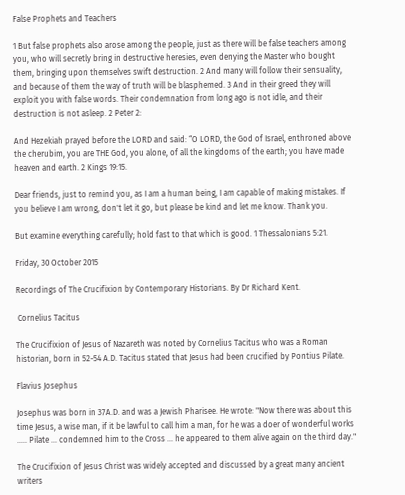False Prophets and Teachers

1 But false prophets also arose among the people, just as there will be false teachers among you, who will secretly bring in destructive heresies, even denying the Master who bought them, bringing upon themselves swift destruction. 2 And many will follow their sensuality, and because of them the way of truth will be blasphemed. 3 And in their greed they will exploit you with false words. Their condemnation from long ago is not idle, and their destruction is not asleep. 2 Peter 2:

And Hezekiah prayed before the LORD and said: “O LORD, the God of Israel, enthroned above the cherubim, you are THE God, you alone, of all the kingdoms of the earth; you have made heaven and earth. 2 Kings 19:15.

Dear friends, just to remind you, as I am a human being, I am capable of making mistakes. If you believe I am wrong, don't let it go, but please be kind and let me know. Thank you.

But examine everything carefully; hold fast to that which is good. 1 Thessalonians 5:21.

Friday, 30 October 2015

Recordings of The Crucifixion by Contemporary Historians. By Dr Richard Kent.

 Cornelius Tacitus

The Crucifixion of Jesus of Nazareth was noted by Cornelius Tacitus who was a Roman historian, born in 52-54 A.D. Tacitus stated that Jesus had been crucified by Pontius Pilate.

Flavius Josephus

Josephus was born in 37A.D. and was a Jewish Pharisee. He wrote: "Now there was about this time Jesus, a wise man, if it be lawful to call him a man, for he was a doer of wonderful works ..... Pilate ... condemned him to the Cross ... he appeared to them alive again on the third day."

The Crucifixion of Jesus Christ was widely accepted and discussed by a great many ancient writers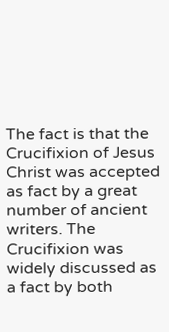The fact is that the Crucifixion of Jesus Christ was accepted as fact by a great number of ancient writers. The Crucifixion was widely discussed as a fact by both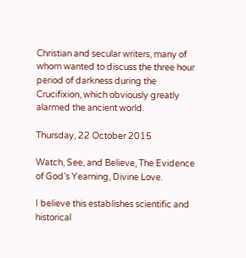Christian and secular writers, many of whom wanted to discuss the three hour period of darkness during the Crucifixion, which obviously greatly alarmed the ancient world.

Thursday, 22 October 2015

Watch, See, and Believe, The Evidence of God’s Yearning, Divine Love.

I believe this establishes scientific and historical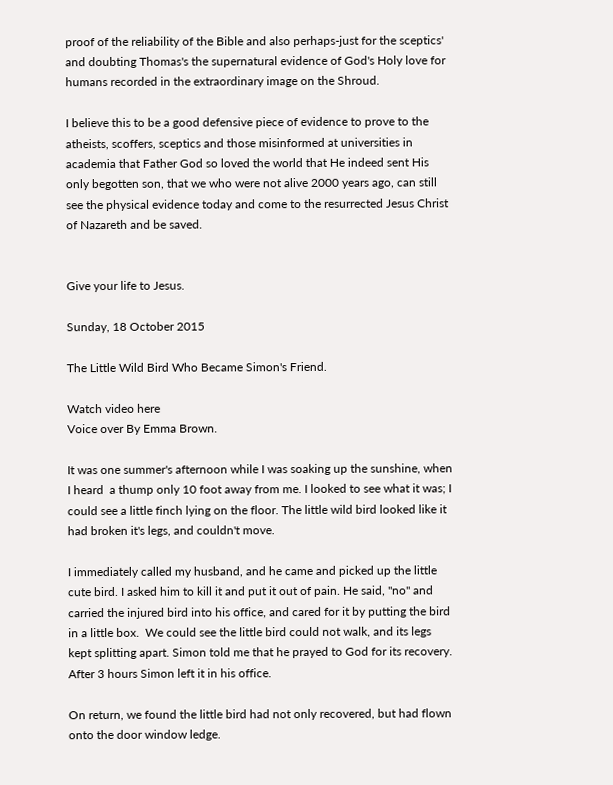proof of the reliability of the Bible and also perhaps-just for the sceptics' and doubting Thomas's the supernatural evidence of God's Holy love for humans recorded in the extraordinary image on the Shroud.

I believe this to be a good defensive piece of evidence to prove to the atheists, scoffers, sceptics and those misinformed at universities in academia that Father God so loved the world that He indeed sent His only begotten son, that we who were not alive 2000 years ago, can still see the physical evidence today and come to the resurrected Jesus Christ of Nazareth and be saved.


Give your life to Jesus.

Sunday, 18 October 2015

The Little Wild Bird Who Became Simon's Friend.

Watch video here
Voice over By Emma Brown.

It was one summer's afternoon while I was soaking up the sunshine, when I heard  a thump only 10 foot away from me. I looked to see what it was; I could see a little finch lying on the floor. The little wild bird looked like it had broken it's legs, and couldn't move.

I immediately called my husband, and he came and picked up the little cute bird. I asked him to kill it and put it out of pain. He said, "no" and carried the injured bird into his office, and cared for it by putting the bird in a little box.  We could see the little bird could not walk, and its legs kept splitting apart. Simon told me that he prayed to God for its recovery. After 3 hours Simon left it in his office.

On return, we found the little bird had not only recovered, but had flown onto the door window ledge.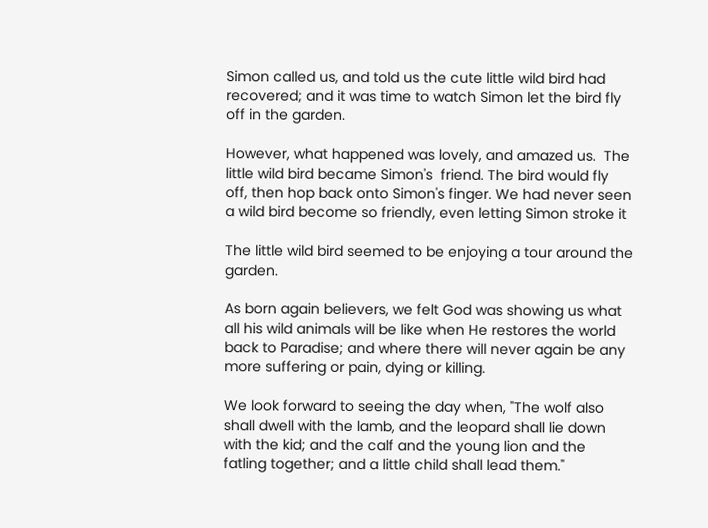Simon called us, and told us the cute little wild bird had recovered; and it was time to watch Simon let the bird fly off in the garden.

However, what happened was lovely, and amazed us.  The little wild bird became Simon's  friend. The bird would fly off, then hop back onto Simon's finger. We had never seen a wild bird become so friendly, even letting Simon stroke it

The little wild bird seemed to be enjoying a tour around the garden.

As born again believers, we felt God was showing us what all his wild animals will be like when He restores the world back to Paradise; and where there will never again be any more suffering or pain, dying or killing.

We look forward to seeing the day when, "The wolf also shall dwell with the lamb, and the leopard shall lie down with the kid; and the calf and the young lion and the fatling together; and a little child shall lead them."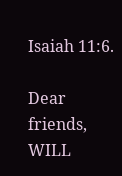Isaiah 11:6.

Dear friends, WILL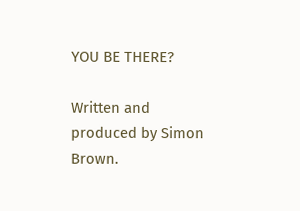YOU BE THERE?

Written and produced by Simon Brown.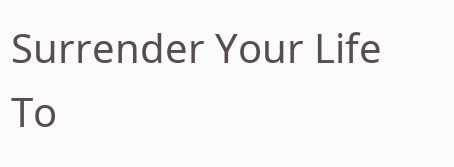Surrender Your Life To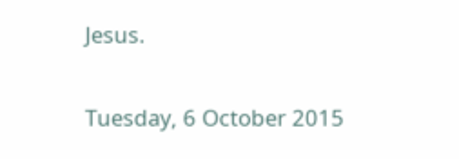Jesus.

Tuesday, 6 October 2015